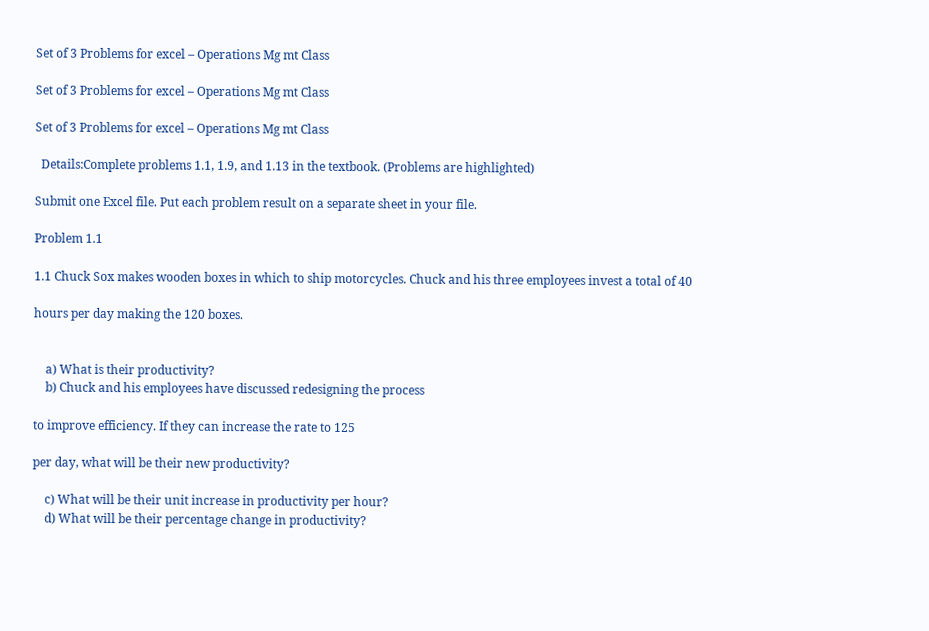Set of 3 Problems for excel – Operations Mg mt Class

Set of 3 Problems for excel – Operations Mg mt Class

Set of 3 Problems for excel – Operations Mg mt Class

  Details:Complete problems 1.1, 1.9, and 1.13 in the textbook. (Problems are highlighted)

Submit one Excel file. Put each problem result on a separate sheet in your file.

Problem 1.1

1.1 Chuck Sox makes wooden boxes in which to ship motorcycles. Chuck and his three employees invest a total of 40

hours per day making the 120 boxes.


    a) What is their productivity?
    b) Chuck and his employees have discussed redesigning the process

to improve efficiency. If they can increase the rate to 125

per day, what will be their new productivity?

    c) What will be their unit increase in productivity per hour?
    d) What will be their percentage change in productivity?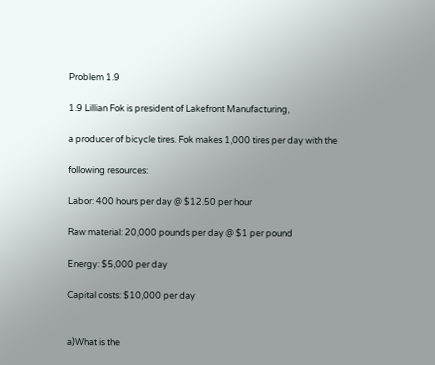Problem 1.9

1.9 Lillian Fok is president of Lakefront Manufacturing,

a producer of bicycle tires. Fok makes 1,000 tires per day with the

following resources:

Labor: 400 hours per day @ $12.50 per hour

Raw material: 20,000 pounds per day @ $1 per pound

Energy: $5,000 per day

Capital costs: $10,000 per day


a)What is the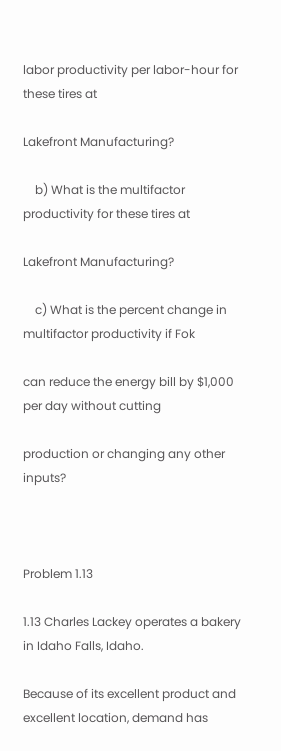labor productivity per labor-hour for these tires at

Lakefront Manufacturing?

    b) What is the multifactor productivity for these tires at

Lakefront Manufacturing?

    c) What is the percent change in multifactor productivity if Fok

can reduce the energy bill by $1,000 per day without cutting

production or changing any other inputs?



Problem 1.13

1.13 Charles Lackey operates a bakery in Idaho Falls, Idaho.

Because of its excellent product and excellent location, demand has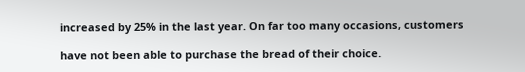increased by 25% in the last year. On far too many occasions, customers

have not been able to purchase the bread of their choice.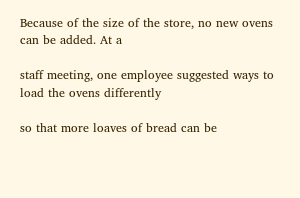Because of the size of the store, no new ovens can be added. At a

staff meeting, one employee suggested ways to load the ovens differently

so that more loaves of bread can be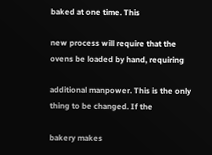baked at one time. This

new process will require that the ovens be loaded by hand, requiring

additional manpower. This is the only thing to be changed. If the

bakery makes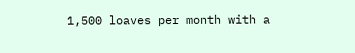1,500 loaves per month with a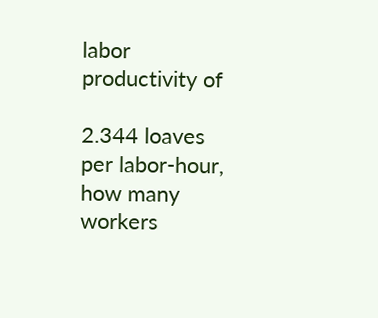labor productivity of

2.344 loaves per labor-hour, how many workers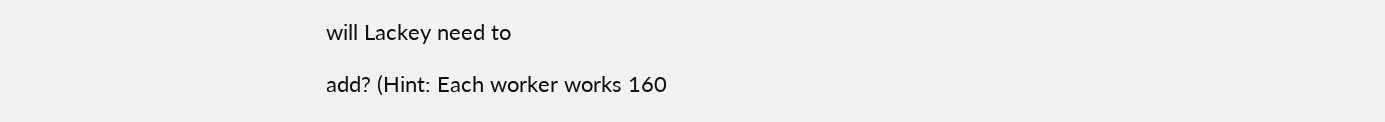will Lackey need to

add? (Hint: Each worker works 160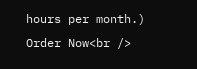hours per month.)
Order Now<br />